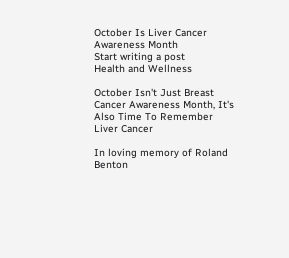October Is Liver Cancer Awareness Month
Start writing a post
Health and Wellness

October Isn't Just Breast Cancer Awareness Month, It's Also Time To Remember Liver Cancer

In loving memory of Roland Benton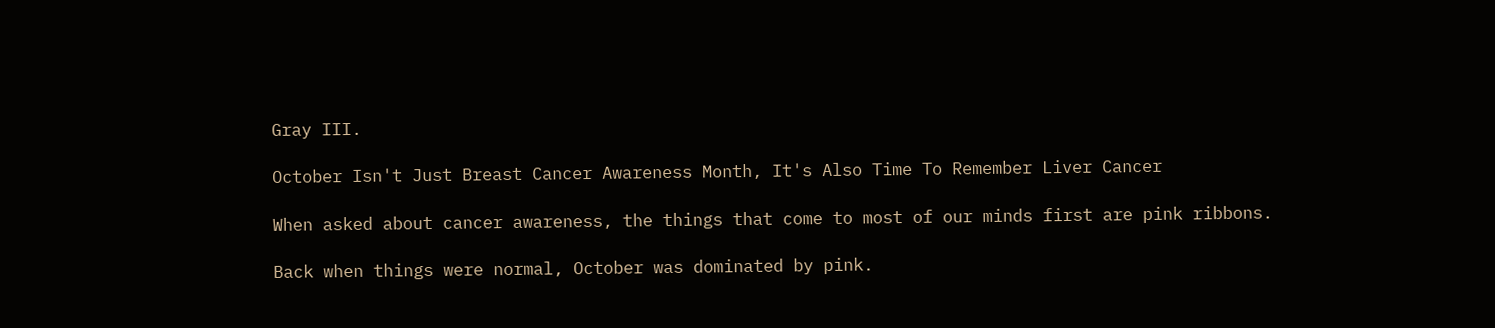Gray III.

October Isn't Just Breast Cancer Awareness Month, It's Also Time To Remember Liver Cancer

When asked about cancer awareness, the things that come to most of our minds first are pink ribbons.

Back when things were normal, October was dominated by pink.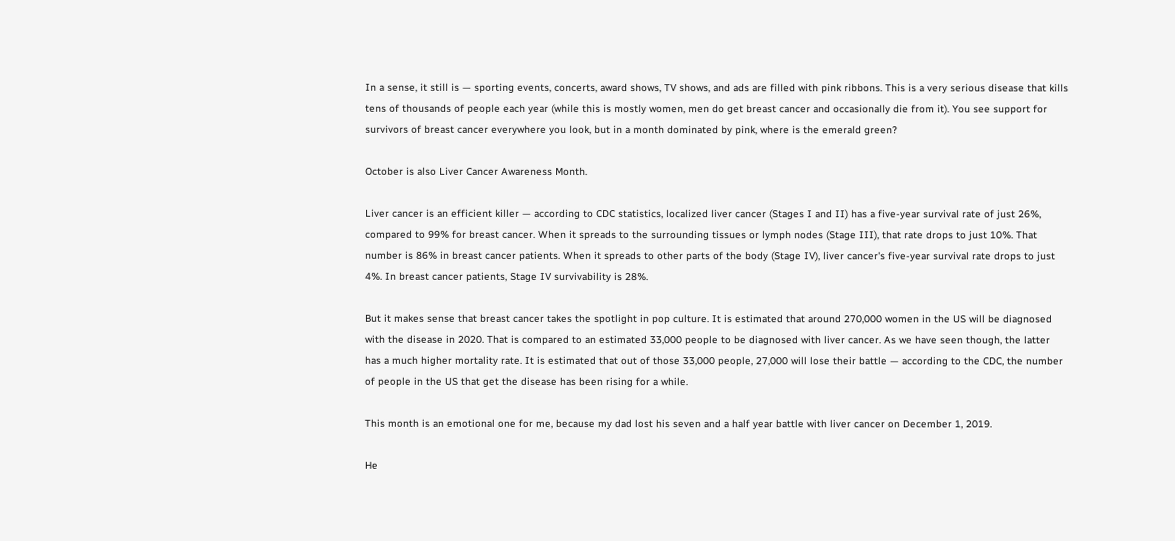In a sense, it still is — sporting events, concerts, award shows, TV shows, and ads are filled with pink ribbons. This is a very serious disease that kills tens of thousands of people each year (while this is mostly women, men do get breast cancer and occasionally die from it). You see support for survivors of breast cancer everywhere you look, but in a month dominated by pink, where is the emerald green?

October is also Liver Cancer Awareness Month.

Liver cancer is an efficient killer — according to CDC statistics, localized liver cancer (Stages I and II) has a five-year survival rate of just 26%, compared to 99% for breast cancer. When it spreads to the surrounding tissues or lymph nodes (Stage III), that rate drops to just 10%. That number is 86% in breast cancer patients. When it spreads to other parts of the body (Stage IV), liver cancer's five-year survival rate drops to just 4%. In breast cancer patients, Stage IV survivability is 28%.

But it makes sense that breast cancer takes the spotlight in pop culture. It is estimated that around 270,000 women in the US will be diagnosed with the disease in 2020. That is compared to an estimated 33,000 people to be diagnosed with liver cancer. As we have seen though, the latter has a much higher mortality rate. It is estimated that out of those 33,000 people, 27,000 will lose their battle — according to the CDC, the number of people in the US that get the disease has been rising for a while.

This month is an emotional one for me, because my dad lost his seven and a half year battle with liver cancer on December 1, 2019.

He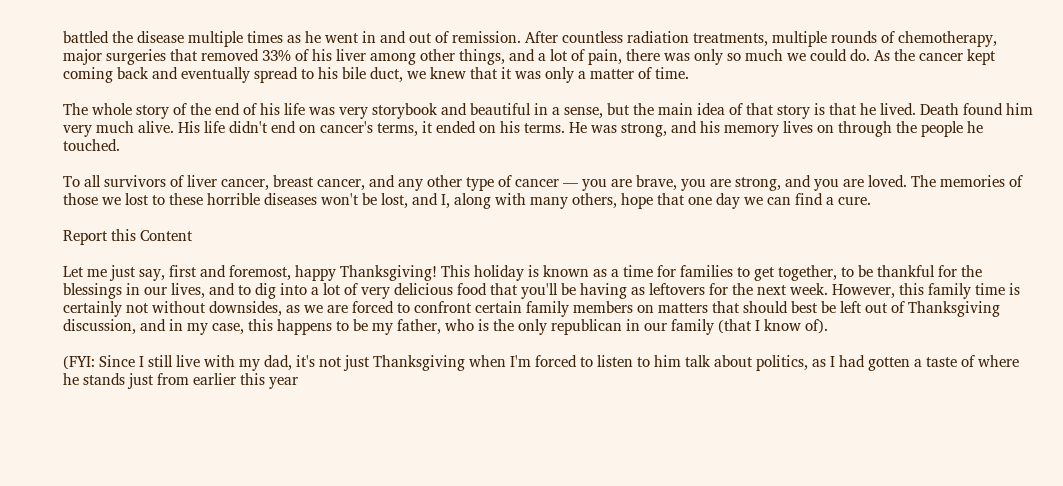battled the disease multiple times as he went in and out of remission. After countless radiation treatments, multiple rounds of chemotherapy, major surgeries that removed 33% of his liver among other things, and a lot of pain, there was only so much we could do. As the cancer kept coming back and eventually spread to his bile duct, we knew that it was only a matter of time.

The whole story of the end of his life was very storybook and beautiful in a sense, but the main idea of that story is that he lived. Death found him very much alive. His life didn't end on cancer's terms, it ended on his terms. He was strong, and his memory lives on through the people he touched.

To all survivors of liver cancer, breast cancer, and any other type of cancer — you are brave, you are strong, and you are loved. The memories of those we lost to these horrible diseases won't be lost, and I, along with many others, hope that one day we can find a cure.

Report this Content

Let me just say, first and foremost, happy Thanksgiving! This holiday is known as a time for families to get together, to be thankful for the blessings in our lives, and to dig into a lot of very delicious food that you'll be having as leftovers for the next week. However, this family time is certainly not without downsides, as we are forced to confront certain family members on matters that should best be left out of Thanksgiving discussion, and in my case, this happens to be my father, who is the only republican in our family (that I know of).

(FYI: Since I still live with my dad, it's not just Thanksgiving when I'm forced to listen to him talk about politics, as I had gotten a taste of where he stands just from earlier this year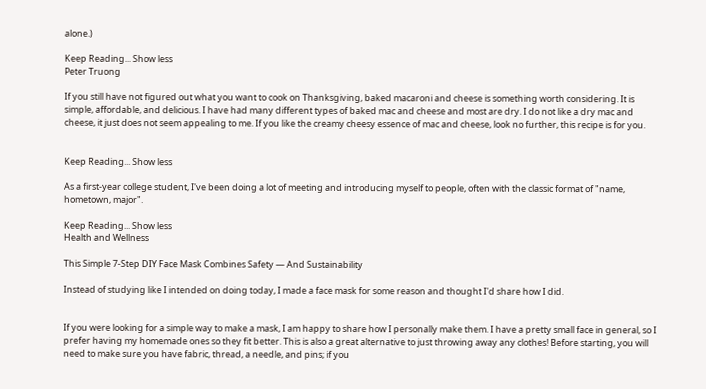alone.)

Keep Reading... Show less
Peter Truong

If you still have not figured out what you want to cook on Thanksgiving, baked macaroni and cheese is something worth considering. It is simple, affordable, and delicious. I have had many different types of baked mac and cheese and most are dry. I do not like a dry mac and cheese, it just does not seem appealing to me. If you like the creamy cheesy essence of mac and cheese, look no further, this recipe is for you.


Keep Reading... Show less

As a first-year college student, I've been doing a lot of meeting and introducing myself to people, often with the classic format of "name, hometown, major".

Keep Reading... Show less
Health and Wellness

This Simple 7-Step DIY Face Mask Combines Safety — And Sustainability

Instead of studying like I intended on doing today, I made a face mask for some reason and thought I'd share how I did.


If you were looking for a simple way to make a mask, I am happy to share how I personally make them. I have a pretty small face in general, so I prefer having my homemade ones so they fit better. This is also a great alternative to just throwing away any clothes! Before starting, you will need to make sure you have fabric, thread, a needle, and pins; if you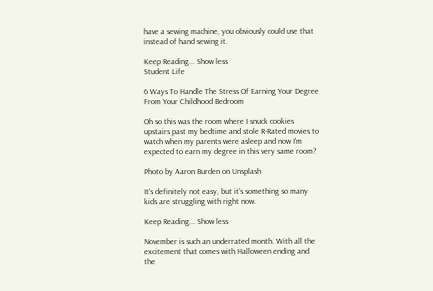have a sewing machine, you obviously could use that instead of hand sewing it.

Keep Reading... Show less
Student Life

6 Ways To Handle The Stress Of Earning Your Degree From Your Childhood Bedroom

Oh so this was the room where I snuck cookies upstairs past my bedtime and stole R-Rated movies to watch when my parents were asleep and now I'm expected to earn my degree in this very same room?

Photo by Aaron Burden on Unsplash

It's definitely not easy, but it's something so many kids are struggling with right now.

Keep Reading... Show less

November is such an underrated month. With all the excitement that comes with Halloween ending and the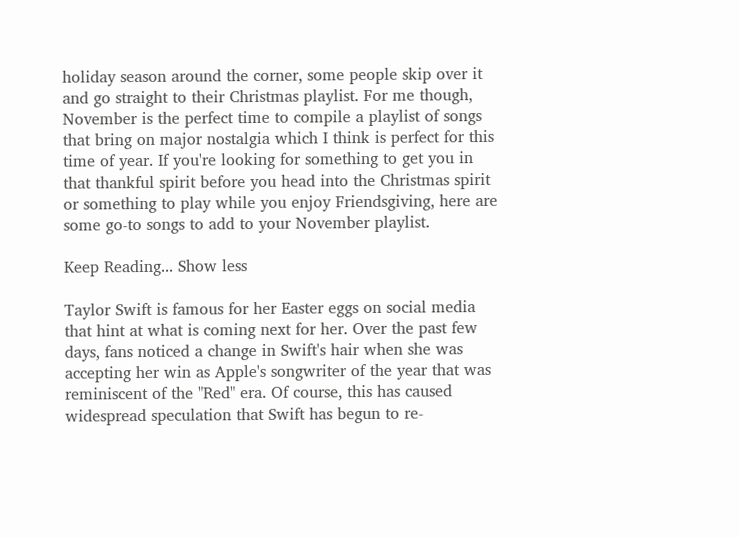holiday season around the corner, some people skip over it and go straight to their Christmas playlist. For me though, November is the perfect time to compile a playlist of songs that bring on major nostalgia which I think is perfect for this time of year. If you're looking for something to get you in that thankful spirit before you head into the Christmas spirit or something to play while you enjoy Friendsgiving, here are some go-to songs to add to your November playlist.

Keep Reading... Show less

Taylor Swift is famous for her Easter eggs on social media that hint at what is coming next for her. Over the past few days, fans noticed a change in Swift's hair when she was accepting her win as Apple's songwriter of the year that was reminiscent of the "Red" era. Of course, this has caused widespread speculation that Swift has begun to re-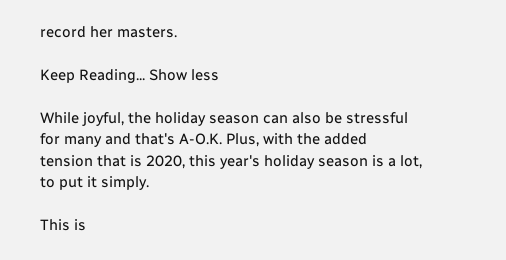record her masters.

Keep Reading... Show less

While joyful, the holiday season can also be stressful for many and that's A-O.K. Plus, with the added tension that is 2020, this year's holiday season is a lot, to put it simply.

This is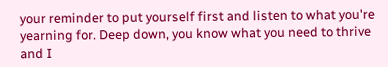your reminder to put yourself first and listen to what you're yearning for. Deep down, you know what you need to thrive and I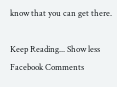know that you can get there.

Keep Reading... Show less
Facebook Comments